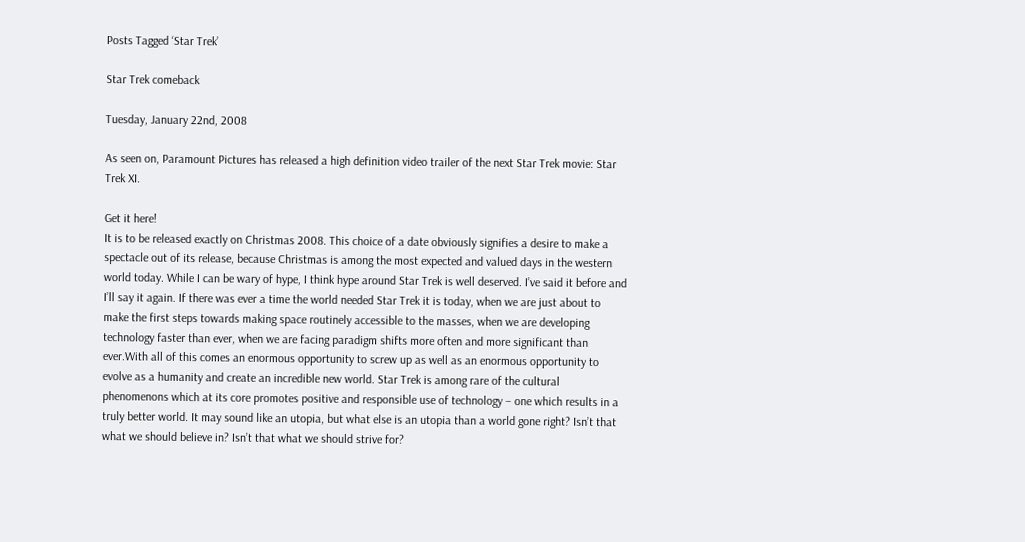Posts Tagged ‘Star Trek’

Star Trek comeback

Tuesday, January 22nd, 2008

As seen on, Paramount Pictures has released a high definition video trailer of the next Star Trek movie: Star Trek XI.

Get it here!
It is to be released exactly on Christmas 2008. This choice of a date obviously signifies a desire to make a spectacle out of its release, because Christmas is among the most expected and valued days in the western world today. While I can be wary of hype, I think hype around Star Trek is well deserved. I’ve said it before and I’ll say it again. If there was ever a time the world needed Star Trek it is today, when we are just about to make the first steps towards making space routinely accessible to the masses, when we are developing technology faster than ever, when we are facing paradigm shifts more often and more significant than ever.With all of this comes an enormous opportunity to screw up as well as an enormous opportunity to evolve as a humanity and create an incredible new world. Star Trek is among rare of the cultural phenomenons which at its core promotes positive and responsible use of technology – one which results in a truly better world. It may sound like an utopia, but what else is an utopia than a world gone right? Isn’t that what we should believe in? Isn’t that what we should strive for?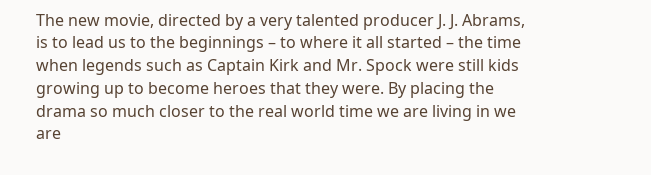The new movie, directed by a very talented producer J. J. Abrams, is to lead us to the beginnings – to where it all started – the time when legends such as Captain Kirk and Mr. Spock were still kids growing up to become heroes that they were. By placing the drama so much closer to the real world time we are living in we are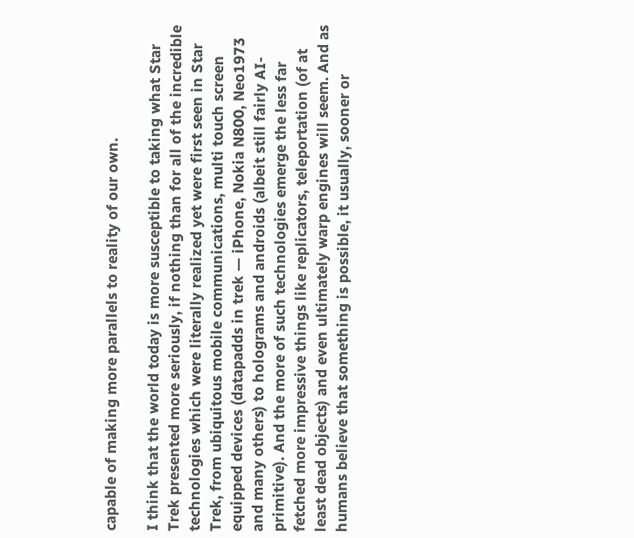capable of making more parallels to reality of our own.

I think that the world today is more susceptible to taking what Star Trek presented more seriously, if nothing than for all of the incredible technologies which were literally realized yet were first seen in Star Trek, from ubiquitous mobile communications, multi touch screen equipped devices (datapadds in trek — iPhone, Nokia N800, Neo1973 and many others) to holograms and androids (albeit still fairly AI-primitive). And the more of such technologies emerge the less far fetched more impressive things like replicators, teleportation (of at least dead objects) and even ultimately warp engines will seem. And as humans believe that something is possible, it usually, sooner or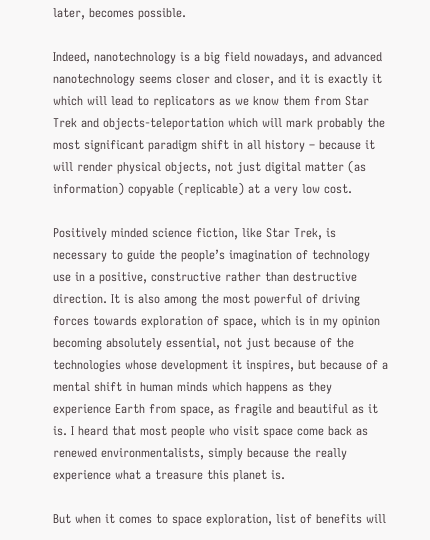later, becomes possible.

Indeed, nanotechnology is a big field nowadays, and advanced nanotechnology seems closer and closer, and it is exactly it which will lead to replicators as we know them from Star Trek and objects-teleportation which will mark probably the most significant paradigm shift in all history – because it will render physical objects, not just digital matter (as information) copyable (replicable) at a very low cost.

Positively minded science fiction, like Star Trek, is necessary to guide the people’s imagination of technology use in a positive, constructive rather than destructive direction. It is also among the most powerful of driving forces towards exploration of space, which is in my opinion becoming absolutely essential, not just because of the technologies whose development it inspires, but because of a mental shift in human minds which happens as they experience Earth from space, as fragile and beautiful as it is. I heard that most people who visit space come back as renewed environmentalists, simply because the really experience what a treasure this planet is.

But when it comes to space exploration, list of benefits will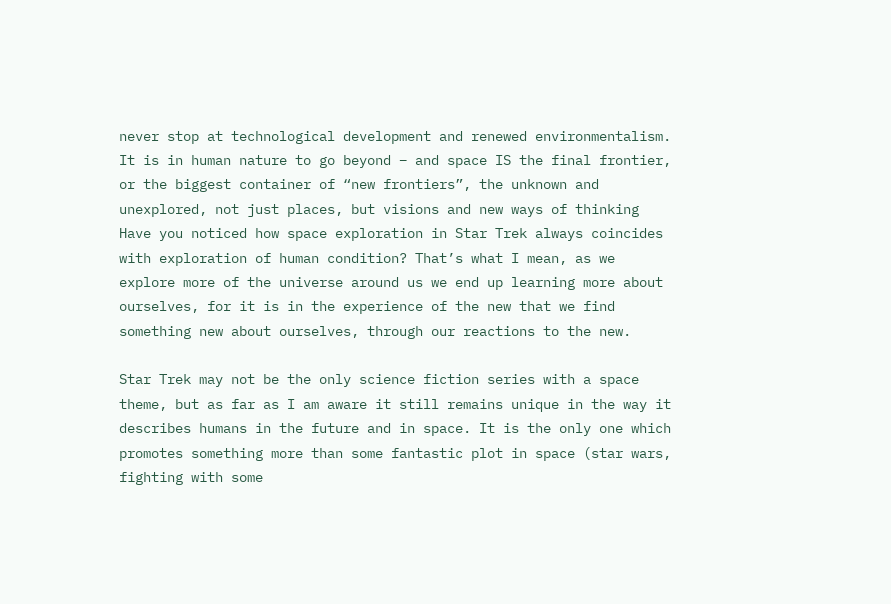never stop at technological development and renewed environmentalism. It is in human nature to go beyond – and space IS the final frontier, or the biggest container of “new frontiers”, the unknown and unexplored, not just places, but visions and new ways of thinking Have you noticed how space exploration in Star Trek always coincides with exploration of human condition? That’s what I mean, as we explore more of the universe around us we end up learning more about ourselves, for it is in the experience of the new that we find something new about ourselves, through our reactions to the new.

Star Trek may not be the only science fiction series with a space theme, but as far as I am aware it still remains unique in the way it describes humans in the future and in space. It is the only one which promotes something more than some fantastic plot in space (star wars, fighting with some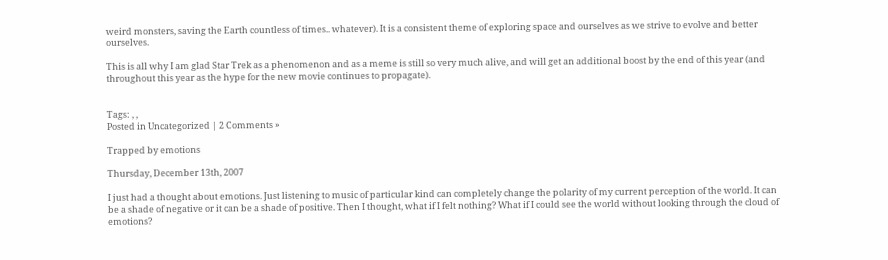weird monsters, saving the Earth countless of times.. whatever). It is a consistent theme of exploring space and ourselves as we strive to evolve and better ourselves.

This is all why I am glad Star Trek as a phenomenon and as a meme is still so very much alive, and will get an additional boost by the end of this year (and throughout this year as the hype for the new movie continues to propagate).


Tags: , ,
Posted in Uncategorized | 2 Comments »

Trapped by emotions

Thursday, December 13th, 2007

I just had a thought about emotions. Just listening to music of particular kind can completely change the polarity of my current perception of the world. It can be a shade of negative or it can be a shade of positive. Then I thought, what if I felt nothing? What if I could see the world without looking through the cloud of emotions?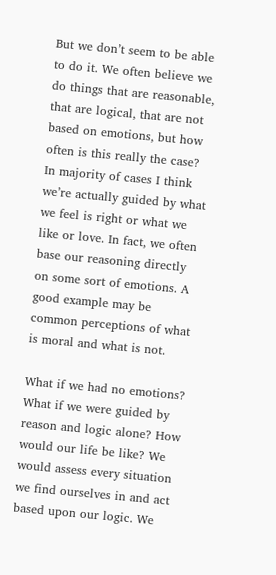But we don’t seem to be able to do it. We often believe we do things that are reasonable, that are logical, that are not based on emotions, but how often is this really the case? In majority of cases I think we’re actually guided by what we feel is right or what we like or love. In fact, we often base our reasoning directly on some sort of emotions. A good example may be common perceptions of what is moral and what is not.

What if we had no emotions? What if we were guided by reason and logic alone? How would our life be like? We would assess every situation we find ourselves in and act based upon our logic. We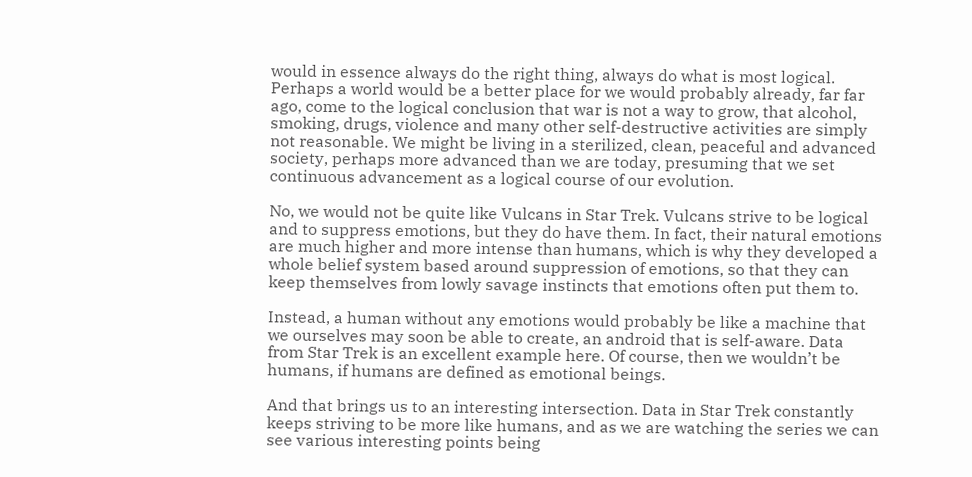would in essence always do the right thing, always do what is most logical. Perhaps a world would be a better place for we would probably already, far far ago, come to the logical conclusion that war is not a way to grow, that alcohol, smoking, drugs, violence and many other self-destructive activities are simply not reasonable. We might be living in a sterilized, clean, peaceful and advanced society, perhaps more advanced than we are today, presuming that we set continuous advancement as a logical course of our evolution.

No, we would not be quite like Vulcans in Star Trek. Vulcans strive to be logical and to suppress emotions, but they do have them. In fact, their natural emotions are much higher and more intense than humans, which is why they developed a whole belief system based around suppression of emotions, so that they can keep themselves from lowly savage instincts that emotions often put them to.

Instead, a human without any emotions would probably be like a machine that we ourselves may soon be able to create, an android that is self-aware. Data from Star Trek is an excellent example here. Of course, then we wouldn’t be humans, if humans are defined as emotional beings.

And that brings us to an interesting intersection. Data in Star Trek constantly keeps striving to be more like humans, and as we are watching the series we can see various interesting points being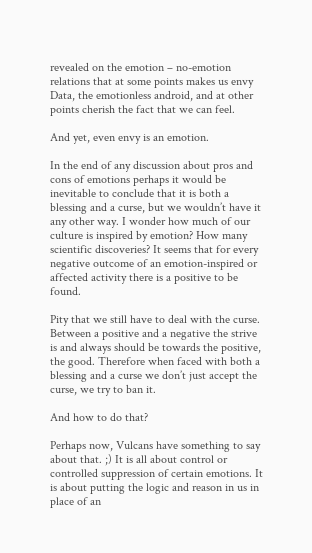revealed on the emotion – no-emotion relations that at some points makes us envy Data, the emotionless android, and at other points cherish the fact that we can feel.

And yet, even envy is an emotion.

In the end of any discussion about pros and cons of emotions perhaps it would be inevitable to conclude that it is both a blessing and a curse, but we wouldn’t have it any other way. I wonder how much of our culture is inspired by emotion? How many scientific discoveries? It seems that for every negative outcome of an emotion-inspired or affected activity there is a positive to be found.

Pity that we still have to deal with the curse. Between a positive and a negative the strive is and always should be towards the positive, the good. Therefore when faced with both a blessing and a curse we don’t just accept the curse, we try to ban it.

And how to do that?

Perhaps now, Vulcans have something to say about that. ;) It is all about control or controlled suppression of certain emotions. It is about putting the logic and reason in us in place of an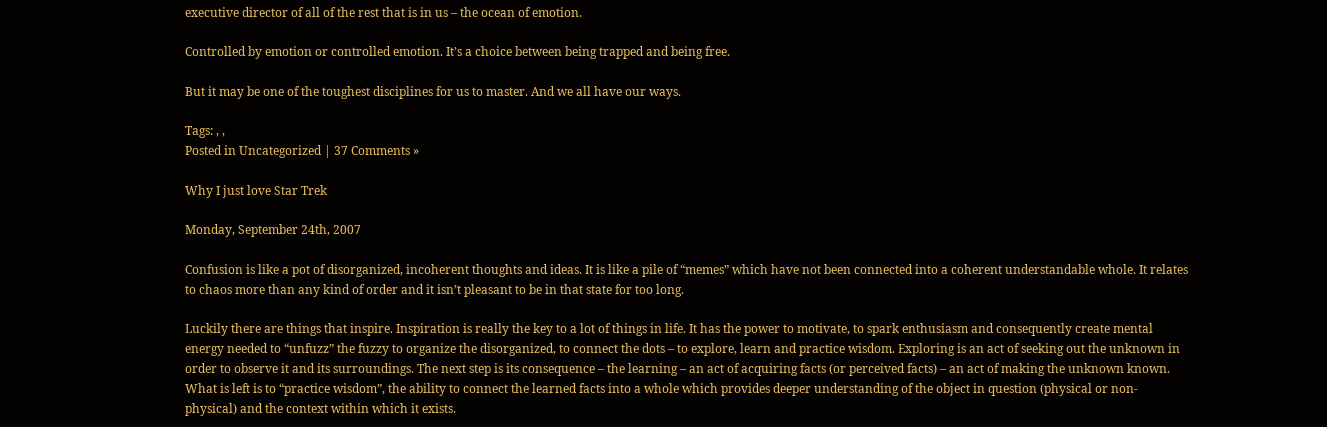executive director of all of the rest that is in us – the ocean of emotion.

Controlled by emotion or controlled emotion. It’s a choice between being trapped and being free.

But it may be one of the toughest disciplines for us to master. And we all have our ways.

Tags: , ,
Posted in Uncategorized | 37 Comments »

Why I just love Star Trek

Monday, September 24th, 2007

Confusion is like a pot of disorganized, incoherent thoughts and ideas. It is like a pile of “memes” which have not been connected into a coherent understandable whole. It relates to chaos more than any kind of order and it isn’t pleasant to be in that state for too long.

Luckily there are things that inspire. Inspiration is really the key to a lot of things in life. It has the power to motivate, to spark enthusiasm and consequently create mental energy needed to “unfuzz” the fuzzy to organize the disorganized, to connect the dots – to explore, learn and practice wisdom. Exploring is an act of seeking out the unknown in order to observe it and its surroundings. The next step is its consequence – the learning – an act of acquiring facts (or perceived facts) – an act of making the unknown known. What is left is to “practice wisdom”, the ability to connect the learned facts into a whole which provides deeper understanding of the object in question (physical or non-physical) and the context within which it exists.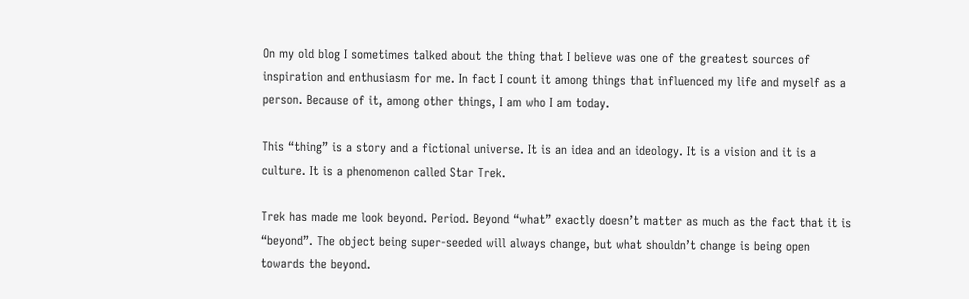On my old blog I sometimes talked about the thing that I believe was one of the greatest sources of inspiration and enthusiasm for me. In fact I count it among things that influenced my life and myself as a person. Because of it, among other things, I am who I am today.

This “thing” is a story and a fictional universe. It is an idea and an ideology. It is a vision and it is a culture. It is a phenomenon called Star Trek.

Trek has made me look beyond. Period. Beyond “what” exactly doesn’t matter as much as the fact that it is “beyond”. The object being super-seeded will always change, but what shouldn’t change is being open towards the beyond.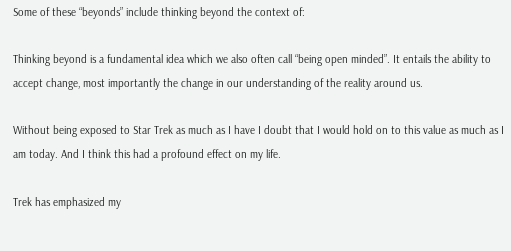Some of these “beyonds” include thinking beyond the context of:

Thinking beyond is a fundamental idea which we also often call “being open minded”. It entails the ability to accept change, most importantly the change in our understanding of the reality around us.

Without being exposed to Star Trek as much as I have I doubt that I would hold on to this value as much as I am today. And I think this had a profound effect on my life.

Trek has emphasized my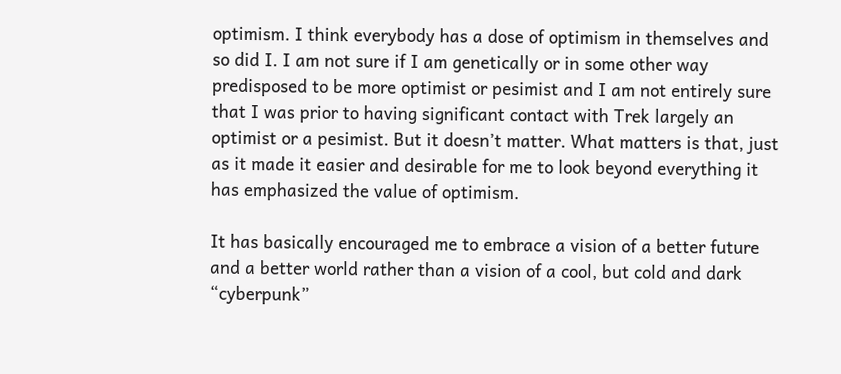optimism. I think everybody has a dose of optimism in themselves and so did I. I am not sure if I am genetically or in some other way predisposed to be more optimist or pesimist and I am not entirely sure that I was prior to having significant contact with Trek largely an optimist or a pesimist. But it doesn’t matter. What matters is that, just as it made it easier and desirable for me to look beyond everything it has emphasized the value of optimism.

It has basically encouraged me to embrace a vision of a better future and a better world rather than a vision of a cool, but cold and dark “cyberpunk”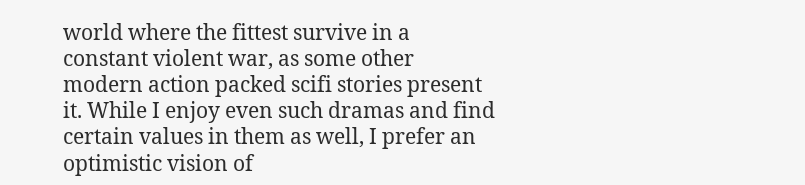world where the fittest survive in a constant violent war, as some other modern action packed scifi stories present it. While I enjoy even such dramas and find certain values in them as well, I prefer an optimistic vision of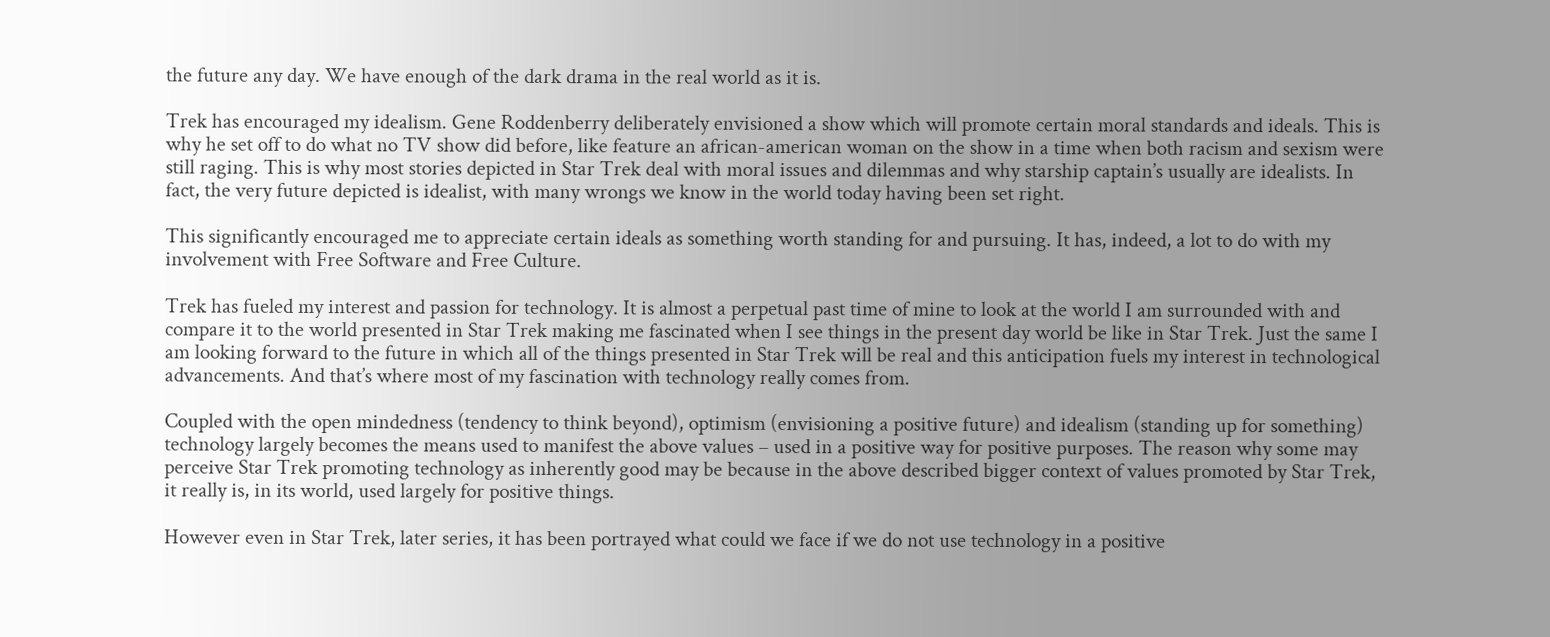the future any day. We have enough of the dark drama in the real world as it is.

Trek has encouraged my idealism. Gene Roddenberry deliberately envisioned a show which will promote certain moral standards and ideals. This is why he set off to do what no TV show did before, like feature an african-american woman on the show in a time when both racism and sexism were still raging. This is why most stories depicted in Star Trek deal with moral issues and dilemmas and why starship captain’s usually are idealists. In fact, the very future depicted is idealist, with many wrongs we know in the world today having been set right.

This significantly encouraged me to appreciate certain ideals as something worth standing for and pursuing. It has, indeed, a lot to do with my involvement with Free Software and Free Culture.

Trek has fueled my interest and passion for technology. It is almost a perpetual past time of mine to look at the world I am surrounded with and compare it to the world presented in Star Trek making me fascinated when I see things in the present day world be like in Star Trek. Just the same I am looking forward to the future in which all of the things presented in Star Trek will be real and this anticipation fuels my interest in technological advancements. And that’s where most of my fascination with technology really comes from.

Coupled with the open mindedness (tendency to think beyond), optimism (envisioning a positive future) and idealism (standing up for something) technology largely becomes the means used to manifest the above values – used in a positive way for positive purposes. The reason why some may perceive Star Trek promoting technology as inherently good may be because in the above described bigger context of values promoted by Star Trek, it really is, in its world, used largely for positive things.

However even in Star Trek, later series, it has been portrayed what could we face if we do not use technology in a positive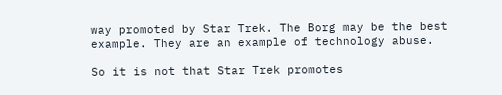way promoted by Star Trek. The Borg may be the best example. They are an example of technology abuse.

So it is not that Star Trek promotes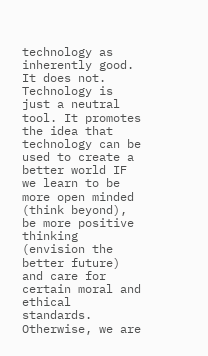technology as inherently good. It does not. Technology is just a neutral tool. It promotes the idea that technology can be used to create a better world IF we learn to be more open minded (think beyond), be more positive thinking (envision the better future) and care for certain moral and ethical standards. Otherwise, we are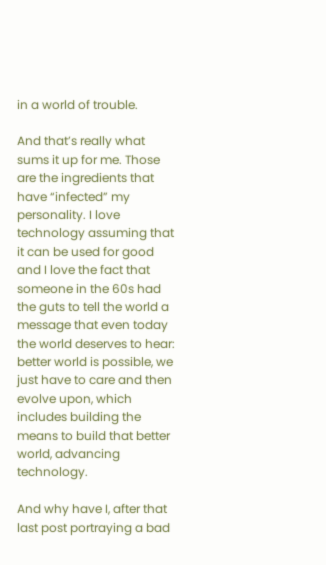in a world of trouble.

And that’s really what sums it up for me. Those are the ingredients that have “infected” my personality. I love technology assuming that it can be used for good and I love the fact that someone in the 60s had the guts to tell the world a message that even today the world deserves to hear: better world is possible, we just have to care and then evolve upon, which includes building the means to build that better world, advancing technology.

And why have I, after that last post portraying a bad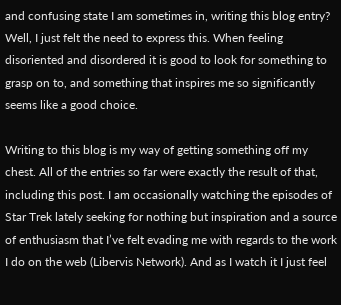and confusing state I am sometimes in, writing this blog entry? Well, I just felt the need to express this. When feeling disoriented and disordered it is good to look for something to grasp on to, and something that inspires me so significantly seems like a good choice.

Writing to this blog is my way of getting something off my chest. All of the entries so far were exactly the result of that, including this post. I am occasionally watching the episodes of Star Trek lately seeking for nothing but inspiration and a source of enthusiasm that I’ve felt evading me with regards to the work I do on the web (Libervis Network). And as I watch it I just feel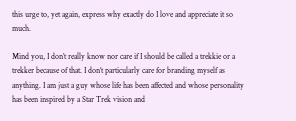this urge to, yet again, express why exactly do I love and appreciate it so much.

Mind you, I don’t really know nor care if I should be called a trekkie or a trekker because of that. I don’t particularly care for branding myself as anything. I am just a guy whose life has been affected and whose personality has been inspired by a Star Trek vision and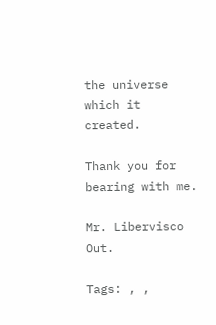the universe which it created.

Thank you for bearing with me.

Mr. Libervisco Out.

Tags: , ,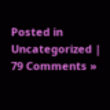Posted in Uncategorized | 79 Comments »